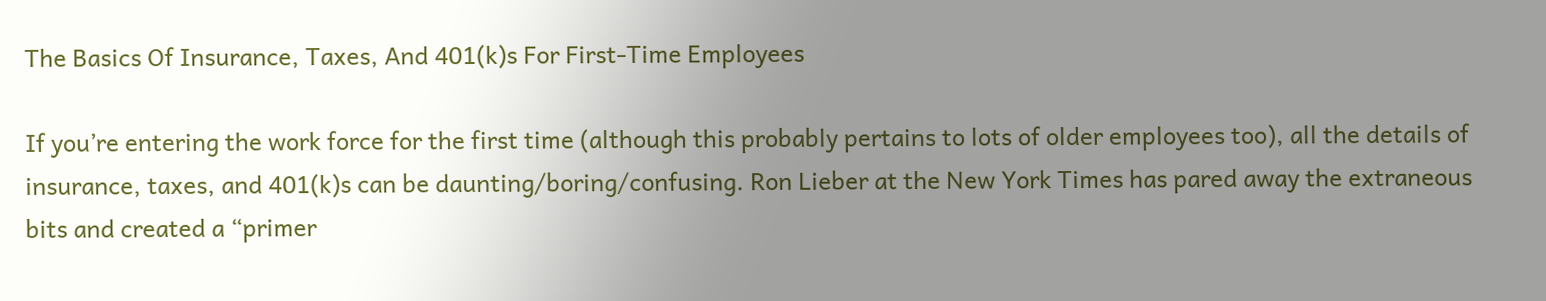The Basics Of Insurance, Taxes, And 401(k)s For First-Time Employees

If you’re entering the work force for the first time (although this probably pertains to lots of older employees too), all the details of insurance, taxes, and 401(k)s can be daunting/boring/confusing. Ron Lieber at the New York Times has pared away the extraneous bits and created a “primer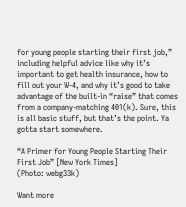for young people starting their first job,” including helpful advice like why it’s important to get health insurance, how to fill out your W-4, and why it’s good to take advantage of the built-in “raise” that comes from a company-matching 401(k). Sure, this is all basic stuff, but that’s the point. Ya gotta start somewhere.

“A Primer for Young People Starting Their First Job” [New York Times]
(Photo: webg33k)

Want more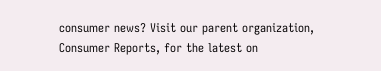consumer news? Visit our parent organization, Consumer Reports, for the latest on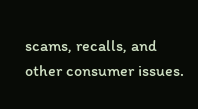scams, recalls, and other consumer issues.